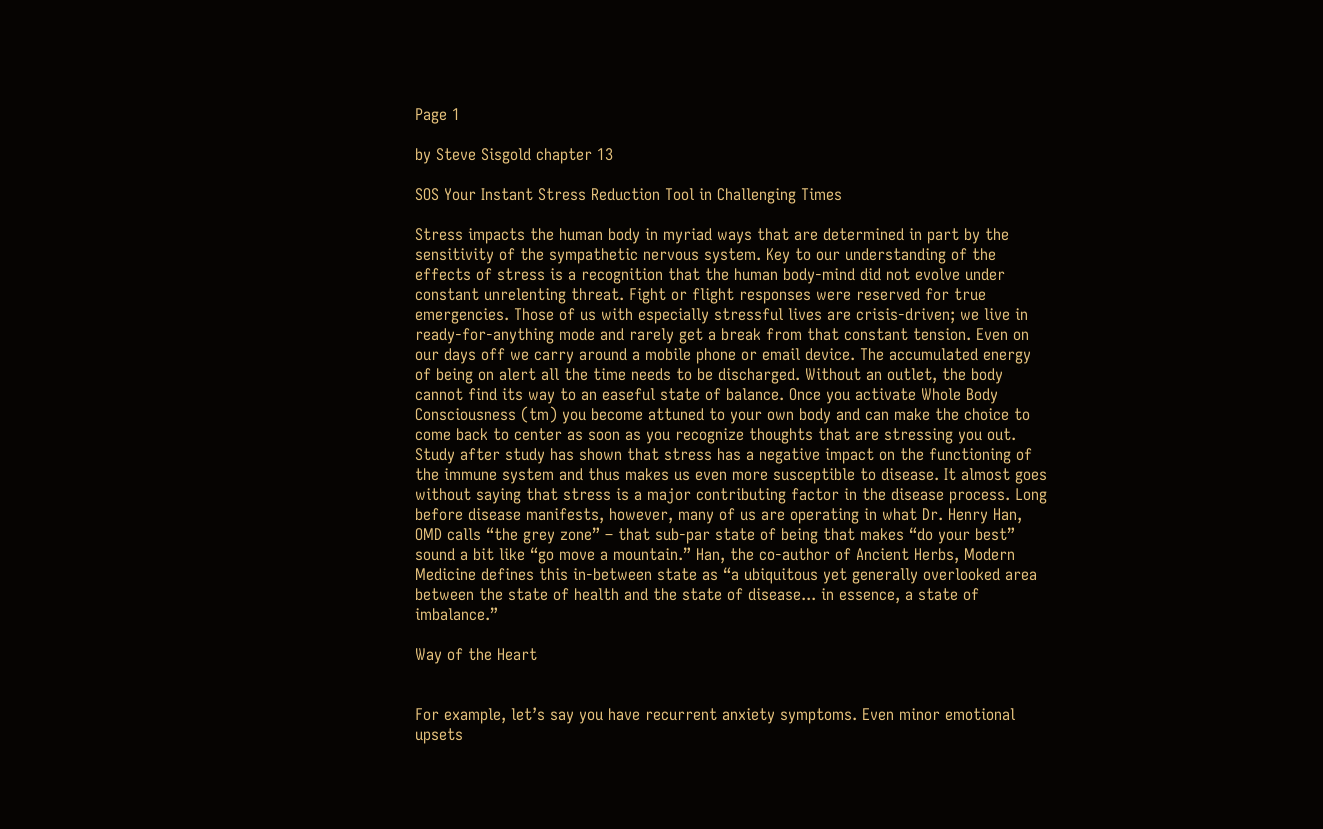Page 1

by Steve Sisgold chapter 13

SOS Your Instant Stress Reduction Tool in Challenging Times

Stress impacts the human body in myriad ways that are determined in part by the sensitivity of the sympathetic nervous system. Key to our understanding of the effects of stress is a recognition that the human body-mind did not evolve under constant unrelenting threat. Fight or flight responses were reserved for true emergencies. Those of us with especially stressful lives are crisis-driven; we live in ready-for-anything mode and rarely get a break from that constant tension. Even on our days off we carry around a mobile phone or email device. The accumulated energy of being on alert all the time needs to be discharged. Without an outlet, the body cannot find its way to an easeful state of balance. Once you activate Whole Body Consciousness (tm) you become attuned to your own body and can make the choice to come back to center as soon as you recognize thoughts that are stressing you out. Study after study has shown that stress has a negative impact on the functioning of the immune system and thus makes us even more susceptible to disease. It almost goes without saying that stress is a major contributing factor in the disease process. Long before disease manifests, however, many of us are operating in what Dr. Henry Han, OMD calls “the grey zone” – that sub-par state of being that makes “do your best” sound a bit like “go move a mountain.” Han, the co-author of Ancient Herbs, Modern Medicine defines this in-between state as “a ubiquitous yet generally overlooked area between the state of health and the state of disease... in essence, a state of imbalance.”

Way of the Heart


For example, let’s say you have recurrent anxiety symptoms. Even minor emotional upsets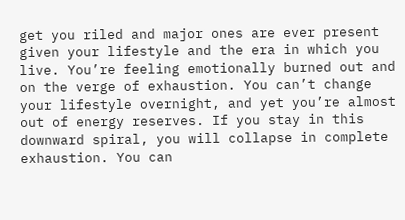get you riled and major ones are ever present given your lifestyle and the era in which you live. You’re feeling emotionally burned out and on the verge of exhaustion. You can’t change your lifestyle overnight, and yet you’re almost out of energy reserves. If you stay in this downward spiral, you will collapse in complete exhaustion. You can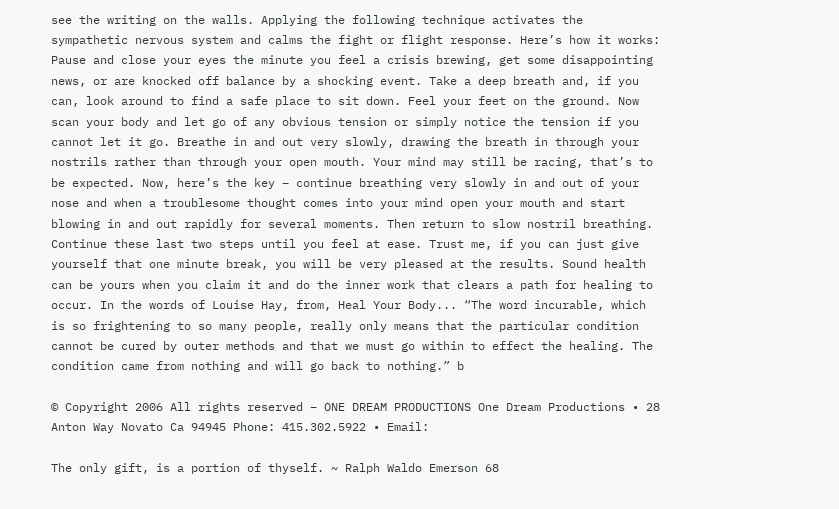see the writing on the walls. Applying the following technique activates the sympathetic nervous system and calms the fight or flight response. Here’s how it works: Pause and close your eyes the minute you feel a crisis brewing, get some disappointing news, or are knocked off balance by a shocking event. Take a deep breath and, if you can, look around to find a safe place to sit down. Feel your feet on the ground. Now scan your body and let go of any obvious tension or simply notice the tension if you cannot let it go. Breathe in and out very slowly, drawing the breath in through your nostrils rather than through your open mouth. Your mind may still be racing, that’s to be expected. Now, here’s the key – continue breathing very slowly in and out of your nose and when a troublesome thought comes into your mind open your mouth and start blowing in and out rapidly for several moments. Then return to slow nostril breathing. Continue these last two steps until you feel at ease. Trust me, if you can just give yourself that one minute break, you will be very pleased at the results. Sound health can be yours when you claim it and do the inner work that clears a path for healing to occur. In the words of Louise Hay, from, Heal Your Body... “The word incurable, which is so frightening to so many people, really only means that the particular condition cannot be cured by outer methods and that we must go within to effect the healing. The condition came from nothing and will go back to nothing.” b

© Copyright 2006 All rights reserved – ONE DREAM PRODUCTIONS One Dream Productions • 28 Anton Way Novato Ca 94945 Phone: 415.302.5922 • Email:

The only gift, is a portion of thyself. ~ Ralph Waldo Emerson 68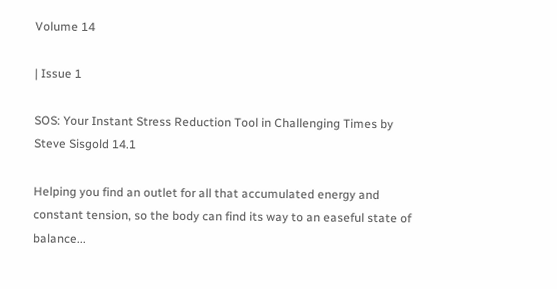Volume 14

| Issue 1

SOS: Your Instant Stress Reduction Tool in Challenging Times by Steve Sisgold 14.1

Helping you find an outlet for all that accumulated energy and constant tension, so the body can find its way to an easeful state of balance...